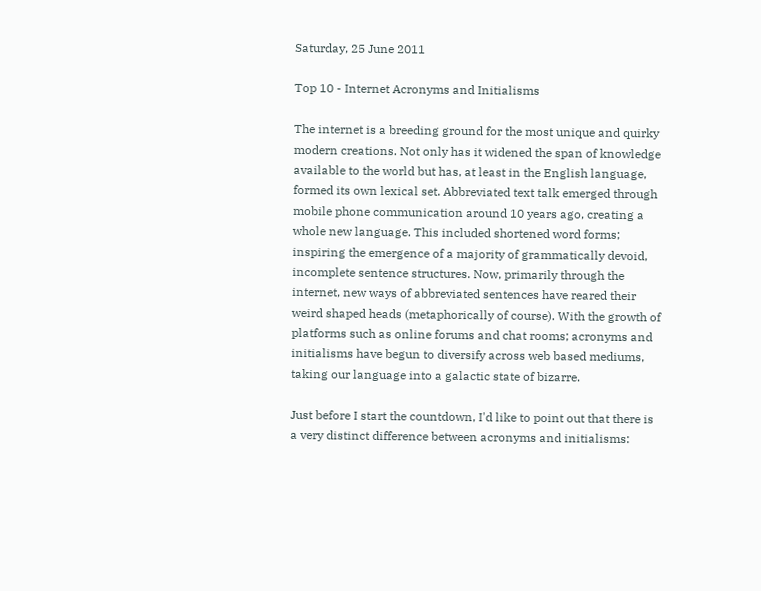Saturday, 25 June 2011

Top 10 - Internet Acronyms and Initialisms

The internet is a breeding ground for the most unique and quirky modern creations. Not only has it widened the span of knowledge available to the world but has, at least in the English language, formed its own lexical set. Abbreviated text talk emerged through mobile phone communication around 10 years ago, creating a whole new language. This included shortened word forms; inspiring the emergence of a majority of grammatically devoid, incomplete sentence structures. Now, primarily through the internet, new ways of abbreviated sentences have reared their weird shaped heads (metaphorically of course). With the growth of platforms such as online forums and chat rooms; acronyms and initialisms have begun to diversify across web based mediums, taking our language into a galactic state of bizarre.

Just before I start the countdown, I'd like to point out that there is a very distinct difference between acronyms and initialisms: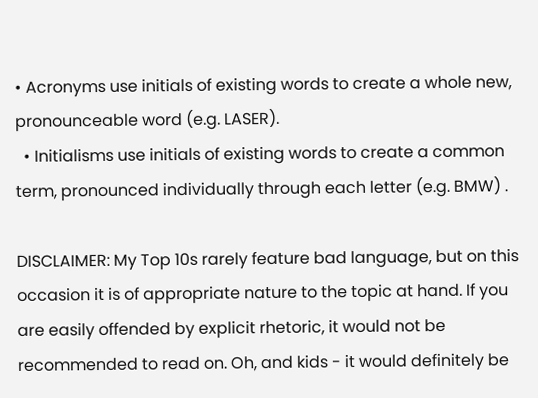• Acronyms use initials of existing words to create a whole new, pronounceable word (e.g. LASER).
  • Initialisms use initials of existing words to create a common term, pronounced individually through each letter (e.g. BMW) .

DISCLAIMER: My Top 10s rarely feature bad language, but on this occasion it is of appropriate nature to the topic at hand. If you are easily offended by explicit rhetoric, it would not be recommended to read on. Oh, and kids - it would definitely be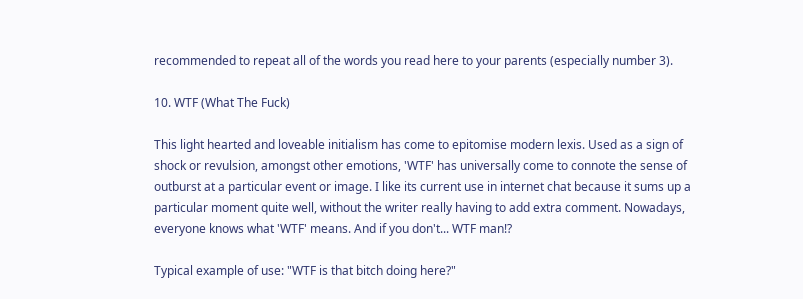recommended to repeat all of the words you read here to your parents (especially number 3).

10. WTF (What The Fuck)

This light hearted and loveable initialism has come to epitomise modern lexis. Used as a sign of shock or revulsion, amongst other emotions, 'WTF' has universally come to connote the sense of outburst at a particular event or image. I like its current use in internet chat because it sums up a particular moment quite well, without the writer really having to add extra comment. Nowadays, everyone knows what 'WTF' means. And if you don't... WTF man!?

Typical example of use: "WTF is that bitch doing here?"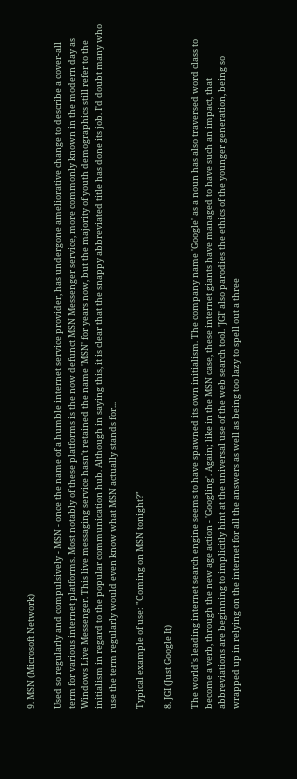9. MSN (Microsoft Network)

Used so regularly and compulsively - MSN - once the name of a humble internet service provider, has undergone ameliorative change to describe a cover-all term for various internet platforms. Most notably of these platforms is the now defunct MSN Messenger service, more commonly known in the modern day as Windows Live Messenger. This live messaging service hasn't retained the name 'MSN' for years now, but the majority of youth demographics still refer to the initialism in regard to the popular communication hub. Although in saying this, it is clear that the snappy abbreviated title has done its job. I'd doubt many who use the term regularly would even know what MSN actually stands for...

Typical example of use: "Coming on MSN tonight?"

8. JGI (Just Google It)

The world's leading internet search engine seems to have spawned its own initialism. The company name 'Google' as a noun has also traversed word class to become a verb, through the new age action - 'Googling'. Again; like in the MSN case, these internet giants have managed to have such an impact, that abbreviations are beginning to implicitly hint at the universal use of the web search tool. 'JGI' also parodies the ethics of the younger generation, being so wrapped up in relying on the internet for all the answers as well as being too lazy to spell out a three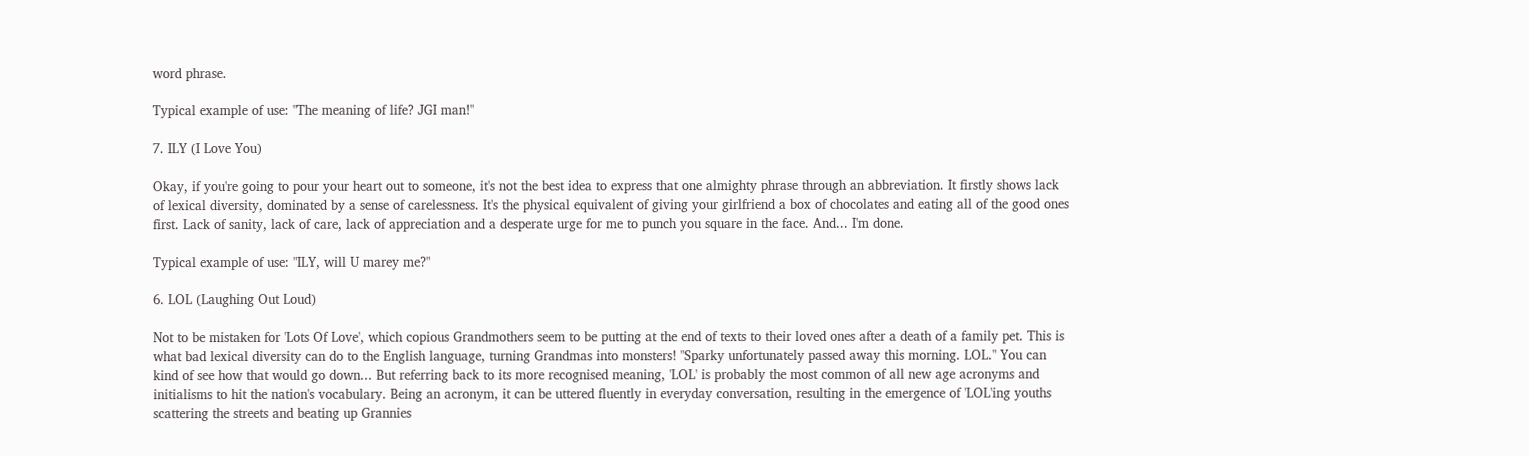word phrase.

Typical example of use: "The meaning of life? JGI man!"

7. ILY (I Love You)

Okay, if you're going to pour your heart out to someone, it's not the best idea to express that one almighty phrase through an abbreviation. It firstly shows lack of lexical diversity, dominated by a sense of carelessness. It's the physical equivalent of giving your girlfriend a box of chocolates and eating all of the good ones first. Lack of sanity, lack of care, lack of appreciation and a desperate urge for me to punch you square in the face. And... I'm done.

Typical example of use: "ILY, will U marey me?"

6. LOL (Laughing Out Loud)

Not to be mistaken for 'Lots Of Love', which copious Grandmothers seem to be putting at the end of texts to their loved ones after a death of a family pet. This is what bad lexical diversity can do to the English language, turning Grandmas into monsters! "Sparky unfortunately passed away this morning. LOL." You can kind of see how that would go down... But referring back to its more recognised meaning, 'LOL' is probably the most common of all new age acronyms and initialisms to hit the nation's vocabulary. Being an acronym, it can be uttered fluently in everyday conversation, resulting in the emergence of 'LOL'ing youths scattering the streets and beating up Grannies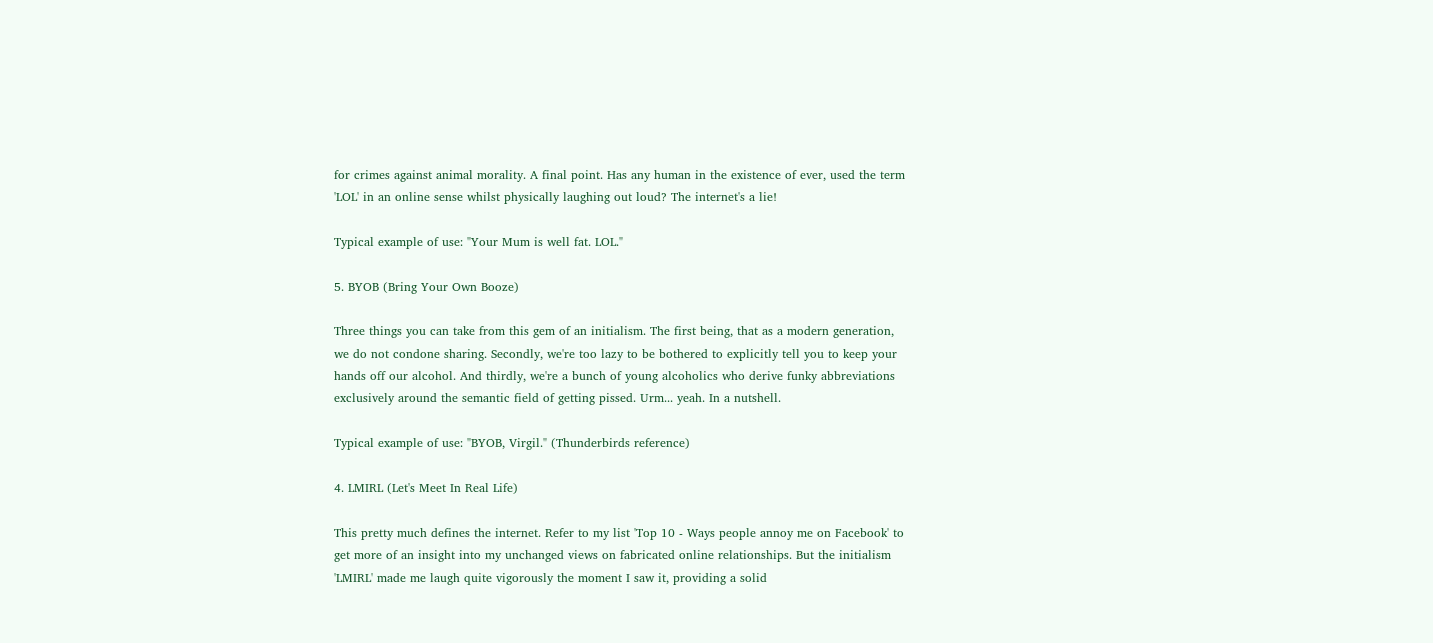for crimes against animal morality. A final point. Has any human in the existence of ever, used the term 'LOL' in an online sense whilst physically laughing out loud? The internet's a lie!

Typical example of use: "Your Mum is well fat. LOL."

5. BYOB (Bring Your Own Booze)

Three things you can take from this gem of an initialism. The first being, that as a modern generation, we do not condone sharing. Secondly, we're too lazy to be bothered to explicitly tell you to keep your hands off our alcohol. And thirdly, we're a bunch of young alcoholics who derive funky abbreviations exclusively around the semantic field of getting pissed. Urm... yeah. In a nutshell.

Typical example of use: "BYOB, Virgil." (Thunderbirds reference)

4. LMIRL (Let's Meet In Real Life)

This pretty much defines the internet. Refer to my list 'Top 10 - Ways people annoy me on Facebook' to get more of an insight into my unchanged views on fabricated online relationships. But the initialism 'LMIRL' made me laugh quite vigorously the moment I saw it, providing a solid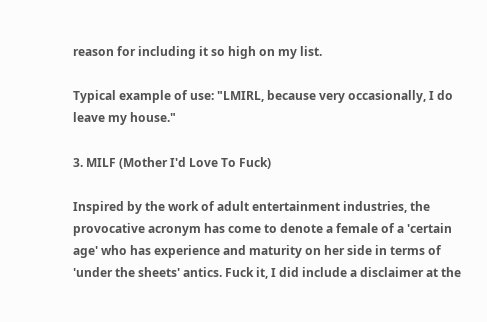reason for including it so high on my list.

Typical example of use: "LMIRL, because very occasionally, I do leave my house."

3. MILF (Mother I'd Love To Fuck)

Inspired by the work of adult entertainment industries, the provocative acronym has come to denote a female of a 'certain age' who has experience and maturity on her side in terms of 'under the sheets' antics. Fuck it, I did include a disclaimer at the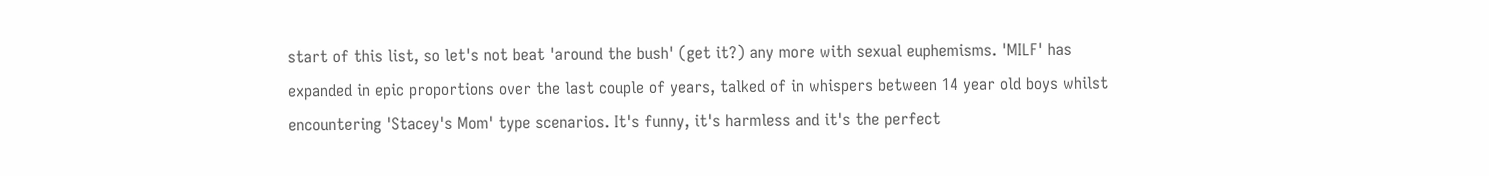start of this list, so let's not beat 'around the bush' (get it?) any more with sexual euphemisms. 'MILF' has expanded in epic proportions over the last couple of years, talked of in whispers between 14 year old boys whilst encountering 'Stacey's Mom' type scenarios. It's funny, it's harmless and it's the perfect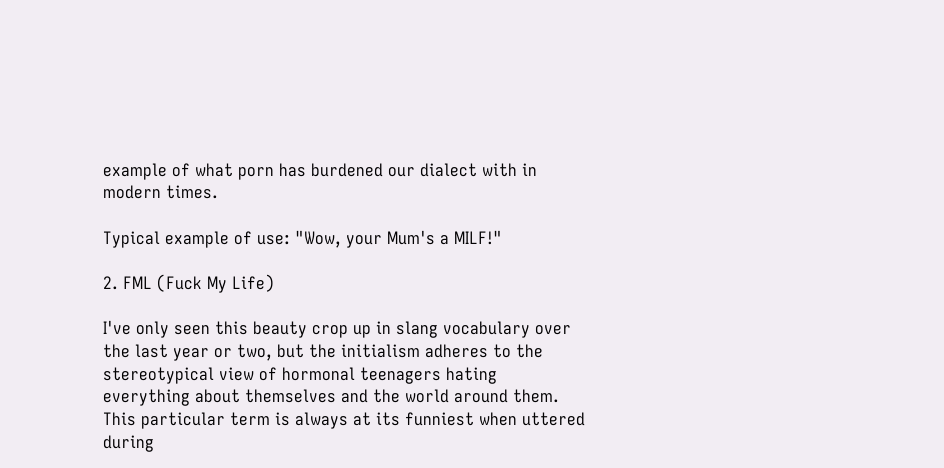example of what porn has burdened our dialect with in modern times.

Typical example of use: "Wow, your Mum's a MILF!"

2. FML (Fuck My Life)

I've only seen this beauty crop up in slang vocabulary over the last year or two, but the initialism adheres to the stereotypical view of hormonal teenagers hating everything about themselves and the world around them. This particular term is always at its funniest when uttered during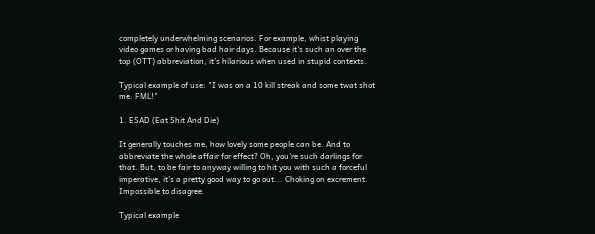completely underwhelming scenarios. For example, whist playing video games or having bad hair days. Because it's such an over the top (OTT) abbreviation, it's hilarious when used in stupid contexts.

Typical example of use: "I was on a 10 kill streak and some twat shot me. FML!"

1. ESAD (Eat Shit And Die)

It generally touches me, how lovely some people can be. And to abbreviate the whole affair for effect? Oh, you're such darlings for that. But, to be fair to anyway willing to hit you with such a forceful imperative, it's a pretty good way to go out... Choking on excrement. Impossible to disagree.

Typical example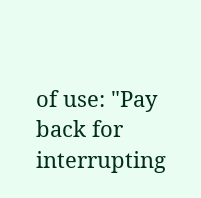of use: "Pay back for interrupting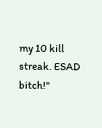my 10 kill streak. ESAD bitch!"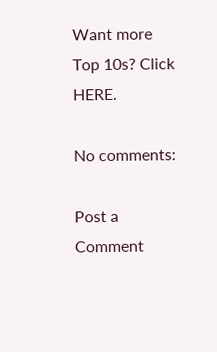Want more Top 10s? Click HERE.

No comments:

Post a Comment